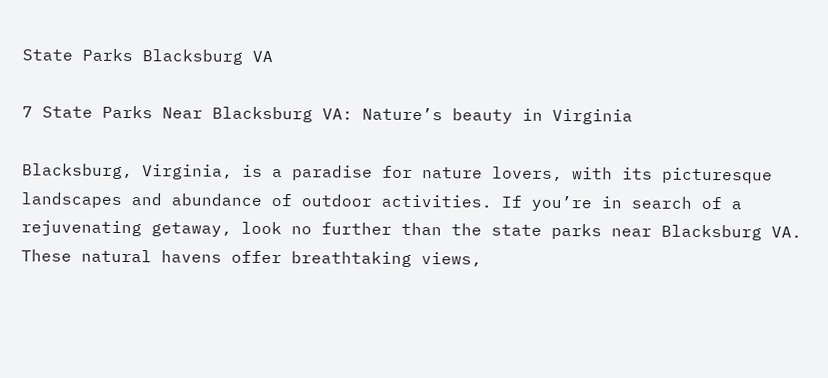State Parks Blacksburg VA

7 State Parks Near Blacksburg VA: Nature’s beauty in Virginia

Blacksburg, Virginia, is a paradise for nature lovers, with its picturesque landscapes and abundance of outdoor activities. If you’re in search of a rejuvenating getaway, look no further than the state parks near Blacksburg VA. These natural havens offer breathtaking views,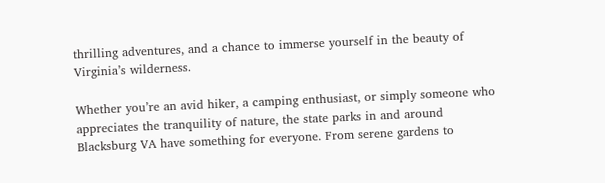thrilling adventures, and a chance to immerse yourself in the beauty of Virginia’s wilderness.

Whether you’re an avid hiker, a camping enthusiast, or simply someone who appreciates the tranquility of nature, the state parks in and around Blacksburg VA have something for everyone. From serene gardens to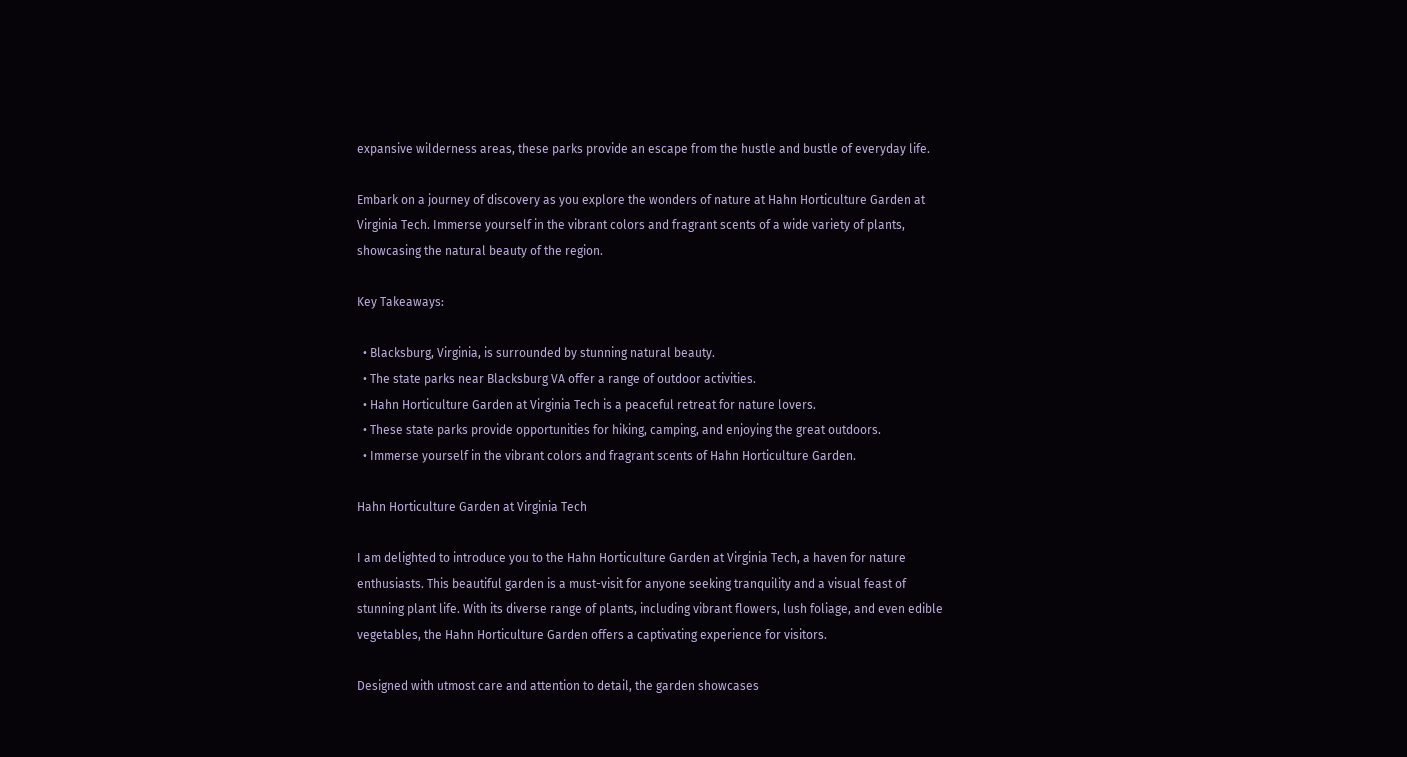expansive wilderness areas, these parks provide an escape from the hustle and bustle of everyday life.

Embark on a journey of discovery as you explore the wonders of nature at Hahn Horticulture Garden at Virginia Tech. Immerse yourself in the vibrant colors and fragrant scents of a wide variety of plants, showcasing the natural beauty of the region.

Key Takeaways:

  • Blacksburg, Virginia, is surrounded by stunning natural beauty.
  • The state parks near Blacksburg VA offer a range of outdoor activities.
  • Hahn Horticulture Garden at Virginia Tech is a peaceful retreat for nature lovers.
  • These state parks provide opportunities for hiking, camping, and enjoying the great outdoors.
  • Immerse yourself in the vibrant colors and fragrant scents of Hahn Horticulture Garden.

Hahn Horticulture Garden at Virginia Tech

I am delighted to introduce you to the Hahn Horticulture Garden at Virginia Tech, a haven for nature enthusiasts. This beautiful garden is a must-visit for anyone seeking tranquility and a visual feast of stunning plant life. With its diverse range of plants, including vibrant flowers, lush foliage, and even edible vegetables, the Hahn Horticulture Garden offers a captivating experience for visitors.

Designed with utmost care and attention to detail, the garden showcases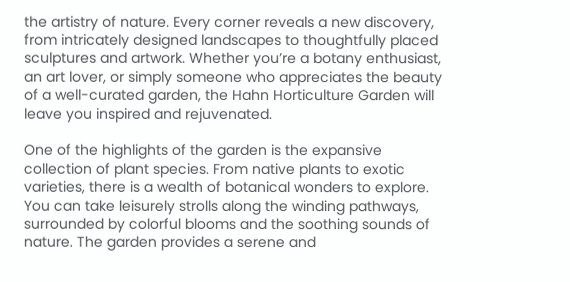the artistry of nature. Every corner reveals a new discovery, from intricately designed landscapes to thoughtfully placed sculptures and artwork. Whether you’re a botany enthusiast, an art lover, or simply someone who appreciates the beauty of a well-curated garden, the Hahn Horticulture Garden will leave you inspired and rejuvenated.

One of the highlights of the garden is the expansive collection of plant species. From native plants to exotic varieties, there is a wealth of botanical wonders to explore. You can take leisurely strolls along the winding pathways, surrounded by colorful blooms and the soothing sounds of nature. The garden provides a serene and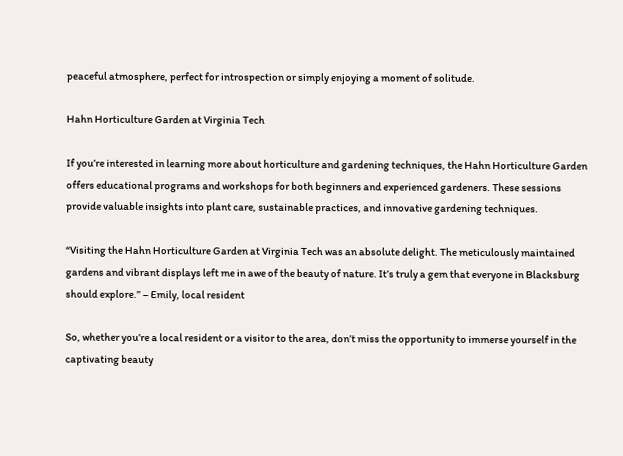peaceful atmosphere, perfect for introspection or simply enjoying a moment of solitude.

Hahn Horticulture Garden at Virginia Tech

If you’re interested in learning more about horticulture and gardening techniques, the Hahn Horticulture Garden offers educational programs and workshops for both beginners and experienced gardeners. These sessions provide valuable insights into plant care, sustainable practices, and innovative gardening techniques.

“Visiting the Hahn Horticulture Garden at Virginia Tech was an absolute delight. The meticulously maintained gardens and vibrant displays left me in awe of the beauty of nature. It’s truly a gem that everyone in Blacksburg should explore.” – Emily, local resident

So, whether you’re a local resident or a visitor to the area, don’t miss the opportunity to immerse yourself in the captivating beauty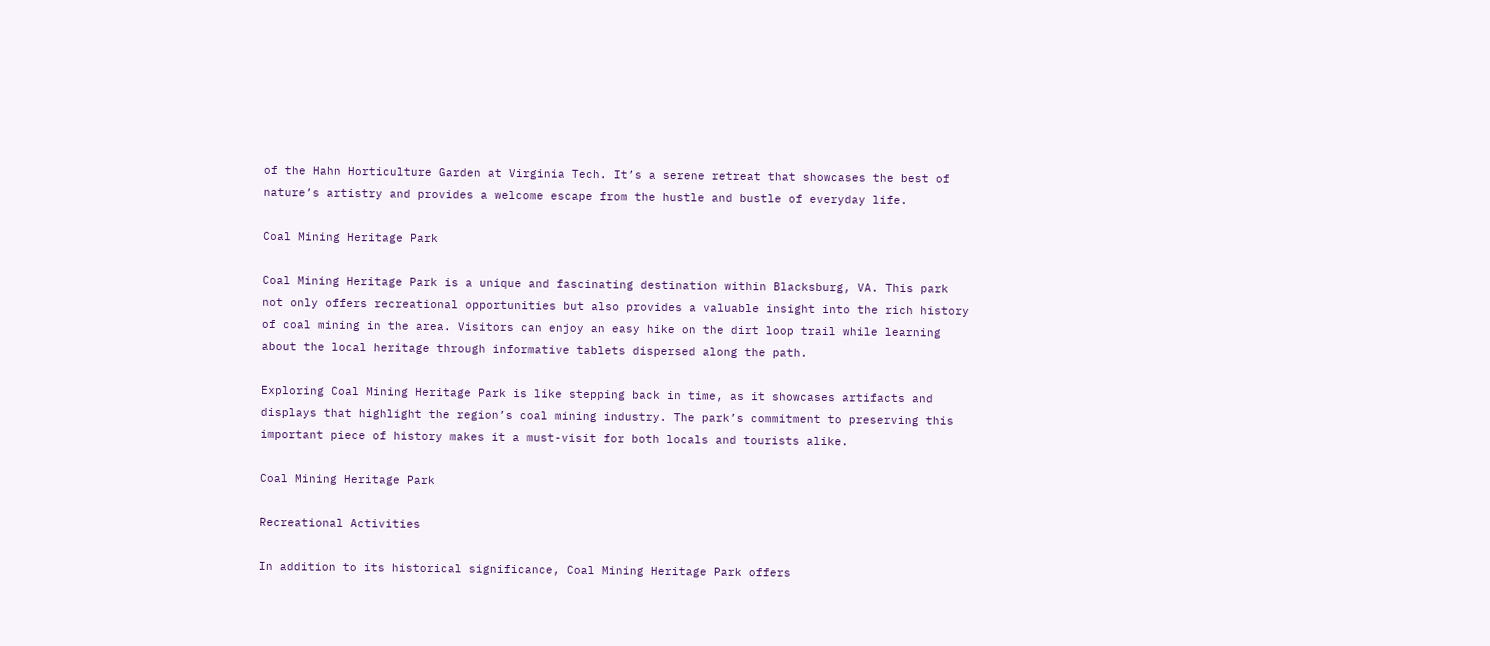of the Hahn Horticulture Garden at Virginia Tech. It’s a serene retreat that showcases the best of nature’s artistry and provides a welcome escape from the hustle and bustle of everyday life.

Coal Mining Heritage Park

Coal Mining Heritage Park is a unique and fascinating destination within Blacksburg, VA. This park not only offers recreational opportunities but also provides a valuable insight into the rich history of coal mining in the area. Visitors can enjoy an easy hike on the dirt loop trail while learning about the local heritage through informative tablets dispersed along the path.

Exploring Coal Mining Heritage Park is like stepping back in time, as it showcases artifacts and displays that highlight the region’s coal mining industry. The park’s commitment to preserving this important piece of history makes it a must-visit for both locals and tourists alike.

Coal Mining Heritage Park

Recreational Activities

In addition to its historical significance, Coal Mining Heritage Park offers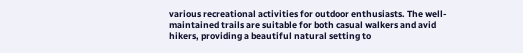various recreational activities for outdoor enthusiasts. The well-maintained trails are suitable for both casual walkers and avid hikers, providing a beautiful natural setting to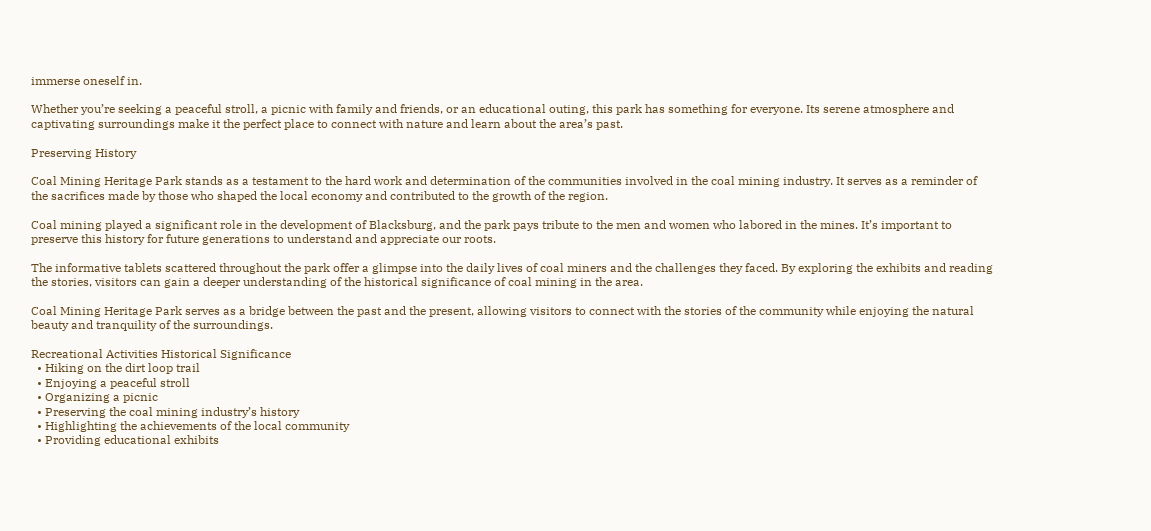immerse oneself in.

Whether you’re seeking a peaceful stroll, a picnic with family and friends, or an educational outing, this park has something for everyone. Its serene atmosphere and captivating surroundings make it the perfect place to connect with nature and learn about the area’s past.

Preserving History

Coal Mining Heritage Park stands as a testament to the hard work and determination of the communities involved in the coal mining industry. It serves as a reminder of the sacrifices made by those who shaped the local economy and contributed to the growth of the region.

Coal mining played a significant role in the development of Blacksburg, and the park pays tribute to the men and women who labored in the mines. It’s important to preserve this history for future generations to understand and appreciate our roots.

The informative tablets scattered throughout the park offer a glimpse into the daily lives of coal miners and the challenges they faced. By exploring the exhibits and reading the stories, visitors can gain a deeper understanding of the historical significance of coal mining in the area.

Coal Mining Heritage Park serves as a bridge between the past and the present, allowing visitors to connect with the stories of the community while enjoying the natural beauty and tranquility of the surroundings.

Recreational Activities Historical Significance
  • Hiking on the dirt loop trail
  • Enjoying a peaceful stroll
  • Organizing a picnic
  • Preserving the coal mining industry’s history
  • Highlighting the achievements of the local community
  • Providing educational exhibits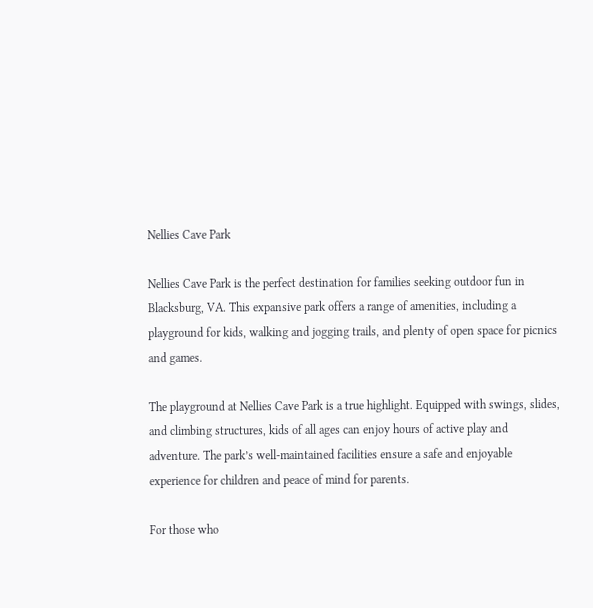Nellies Cave Park

Nellies Cave Park is the perfect destination for families seeking outdoor fun in Blacksburg, VA. This expansive park offers a range of amenities, including a playground for kids, walking and jogging trails, and plenty of open space for picnics and games.

The playground at Nellies Cave Park is a true highlight. Equipped with swings, slides, and climbing structures, kids of all ages can enjoy hours of active play and adventure. The park’s well-maintained facilities ensure a safe and enjoyable experience for children and peace of mind for parents.

For those who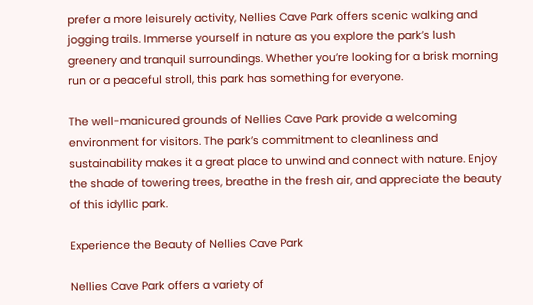prefer a more leisurely activity, Nellies Cave Park offers scenic walking and jogging trails. Immerse yourself in nature as you explore the park’s lush greenery and tranquil surroundings. Whether you’re looking for a brisk morning run or a peaceful stroll, this park has something for everyone.

The well-manicured grounds of Nellies Cave Park provide a welcoming environment for visitors. The park’s commitment to cleanliness and sustainability makes it a great place to unwind and connect with nature. Enjoy the shade of towering trees, breathe in the fresh air, and appreciate the beauty of this idyllic park.

Experience the Beauty of Nellies Cave Park

Nellies Cave Park offers a variety of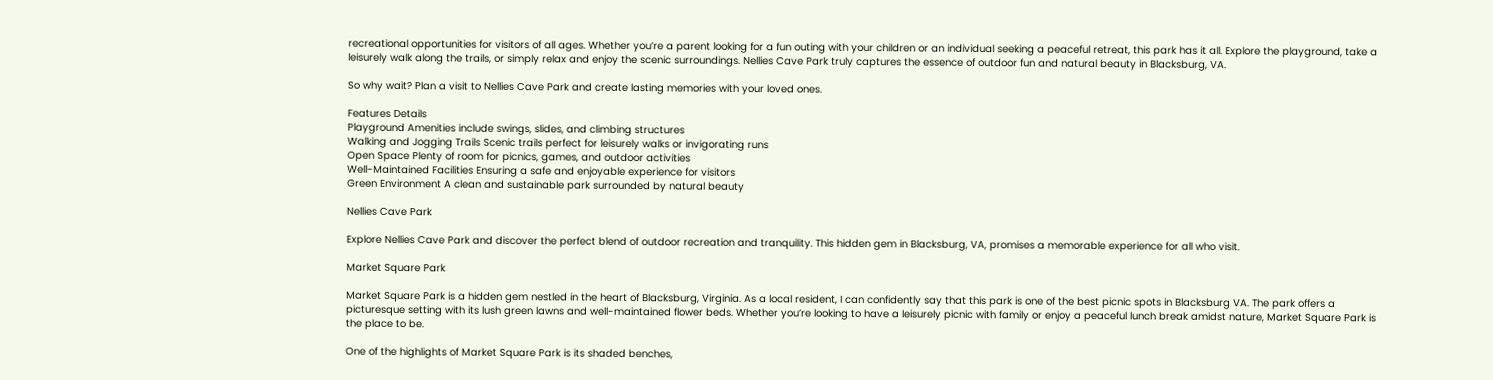recreational opportunities for visitors of all ages. Whether you’re a parent looking for a fun outing with your children or an individual seeking a peaceful retreat, this park has it all. Explore the playground, take a leisurely walk along the trails, or simply relax and enjoy the scenic surroundings. Nellies Cave Park truly captures the essence of outdoor fun and natural beauty in Blacksburg, VA.

So why wait? Plan a visit to Nellies Cave Park and create lasting memories with your loved ones.

Features Details
Playground Amenities include swings, slides, and climbing structures
Walking and Jogging Trails Scenic trails perfect for leisurely walks or invigorating runs
Open Space Plenty of room for picnics, games, and outdoor activities
Well-Maintained Facilities Ensuring a safe and enjoyable experience for visitors
Green Environment A clean and sustainable park surrounded by natural beauty

Nellies Cave Park

Explore Nellies Cave Park and discover the perfect blend of outdoor recreation and tranquility. This hidden gem in Blacksburg, VA, promises a memorable experience for all who visit.

Market Square Park

Market Square Park is a hidden gem nestled in the heart of Blacksburg, Virginia. As a local resident, I can confidently say that this park is one of the best picnic spots in Blacksburg VA. The park offers a picturesque setting with its lush green lawns and well-maintained flower beds. Whether you’re looking to have a leisurely picnic with family or enjoy a peaceful lunch break amidst nature, Market Square Park is the place to be.

One of the highlights of Market Square Park is its shaded benches,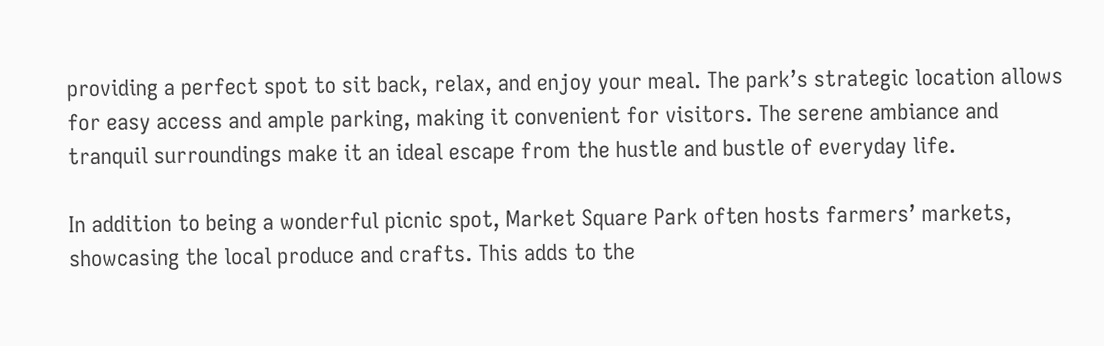providing a perfect spot to sit back, relax, and enjoy your meal. The park’s strategic location allows for easy access and ample parking, making it convenient for visitors. The serene ambiance and tranquil surroundings make it an ideal escape from the hustle and bustle of everyday life.

In addition to being a wonderful picnic spot, Market Square Park often hosts farmers’ markets, showcasing the local produce and crafts. This adds to the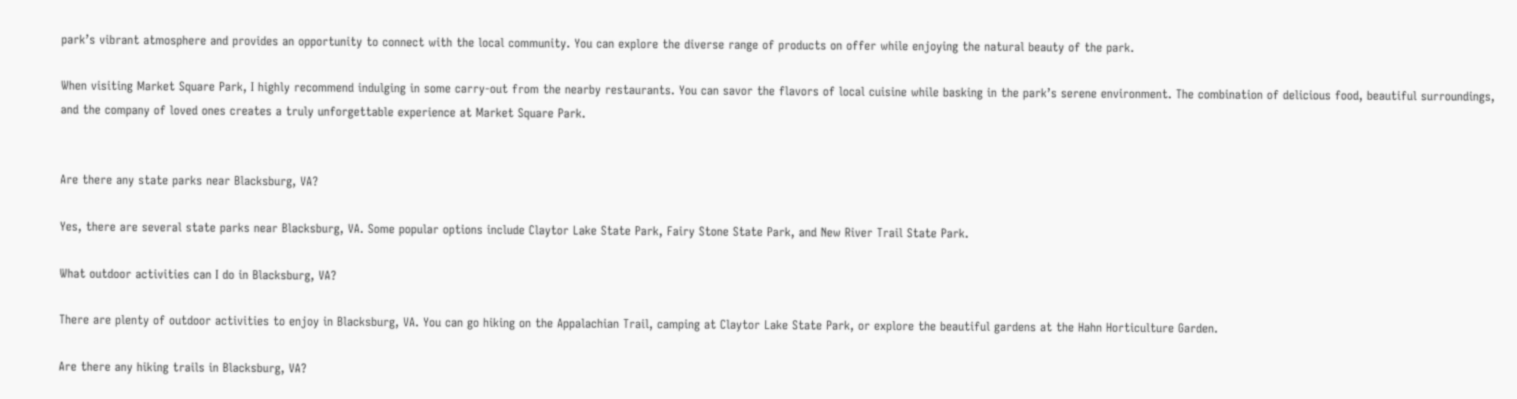park’s vibrant atmosphere and provides an opportunity to connect with the local community. You can explore the diverse range of products on offer while enjoying the natural beauty of the park.

When visiting Market Square Park, I highly recommend indulging in some carry-out from the nearby restaurants. You can savor the flavors of local cuisine while basking in the park’s serene environment. The combination of delicious food, beautiful surroundings, and the company of loved ones creates a truly unforgettable experience at Market Square Park.


Are there any state parks near Blacksburg, VA?

Yes, there are several state parks near Blacksburg, VA. Some popular options include Claytor Lake State Park, Fairy Stone State Park, and New River Trail State Park.

What outdoor activities can I do in Blacksburg, VA?

There are plenty of outdoor activities to enjoy in Blacksburg, VA. You can go hiking on the Appalachian Trail, camping at Claytor Lake State Park, or explore the beautiful gardens at the Hahn Horticulture Garden.

Are there any hiking trails in Blacksburg, VA?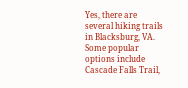Yes, there are several hiking trails in Blacksburg, VA. Some popular options include Cascade Falls Trail,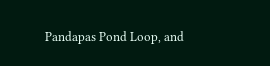Pandapas Pond Loop, and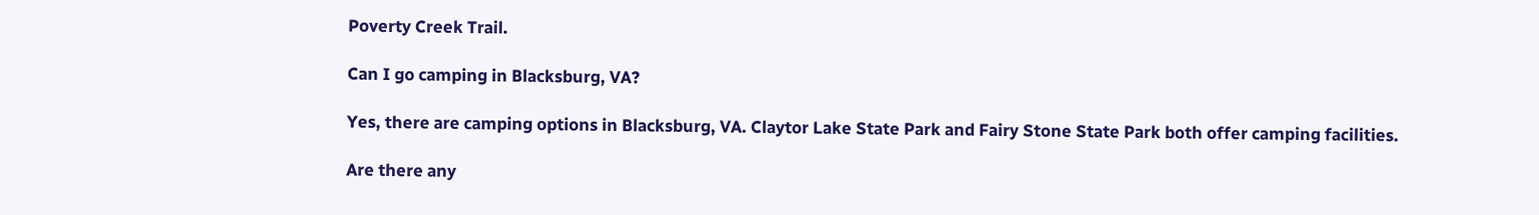Poverty Creek Trail.

Can I go camping in Blacksburg, VA?

Yes, there are camping options in Blacksburg, VA. Claytor Lake State Park and Fairy Stone State Park both offer camping facilities.

Are there any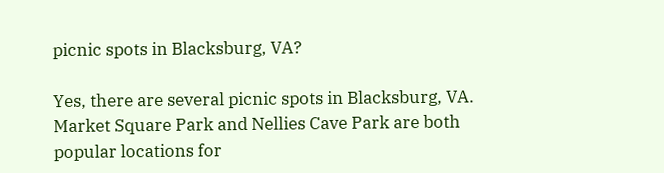picnic spots in Blacksburg, VA?

Yes, there are several picnic spots in Blacksburg, VA. Market Square Park and Nellies Cave Park are both popular locations for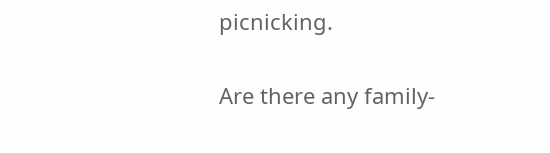picnicking.

Are there any family-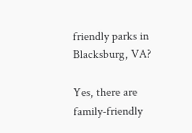friendly parks in Blacksburg, VA?

Yes, there are family-friendly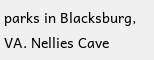parks in Blacksburg, VA. Nellies Cave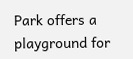Park offers a playground for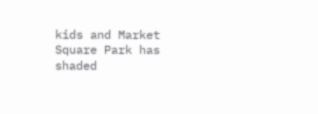kids and Market Square Park has shaded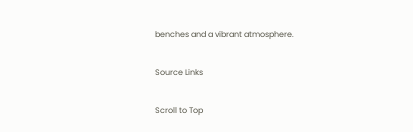benches and a vibrant atmosphere.

Source Links

Scroll to Top